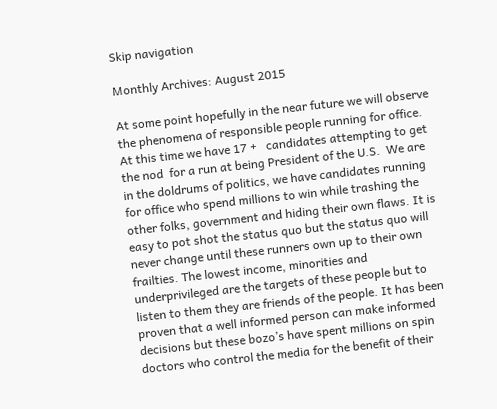Skip navigation

Monthly Archives: August 2015

At some point hopefully in the near future we will observe the phenomena of responsible people running for office. At this time we have 17 +   candidates attempting to get the nod  for a run at being President of the U.S.  We are in the doldrums of politics, we have candidates running for office who spend millions to win while trashing the other folks, government and hiding their own flaws. It is easy to pot shot the status quo but the status quo will never change until these runners own up to their own frailties. The lowest income, minorities and underprivileged are the targets of these people but to listen to them they are friends of the people. It has been proven that a well informed person can make informed decisions but these bozo’s have spent millions on spin doctors who control the media for the benefit of their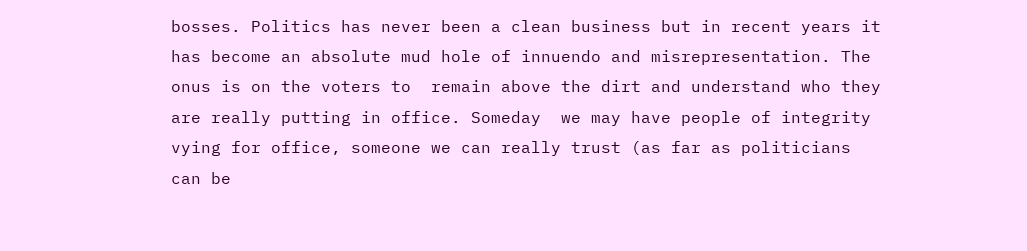bosses. Politics has never been a clean business but in recent years it has become an absolute mud hole of innuendo and misrepresentation. The onus is on the voters to  remain above the dirt and understand who they are really putting in office. Someday  we may have people of integrity vying for office, someone we can really trust (as far as politicians can be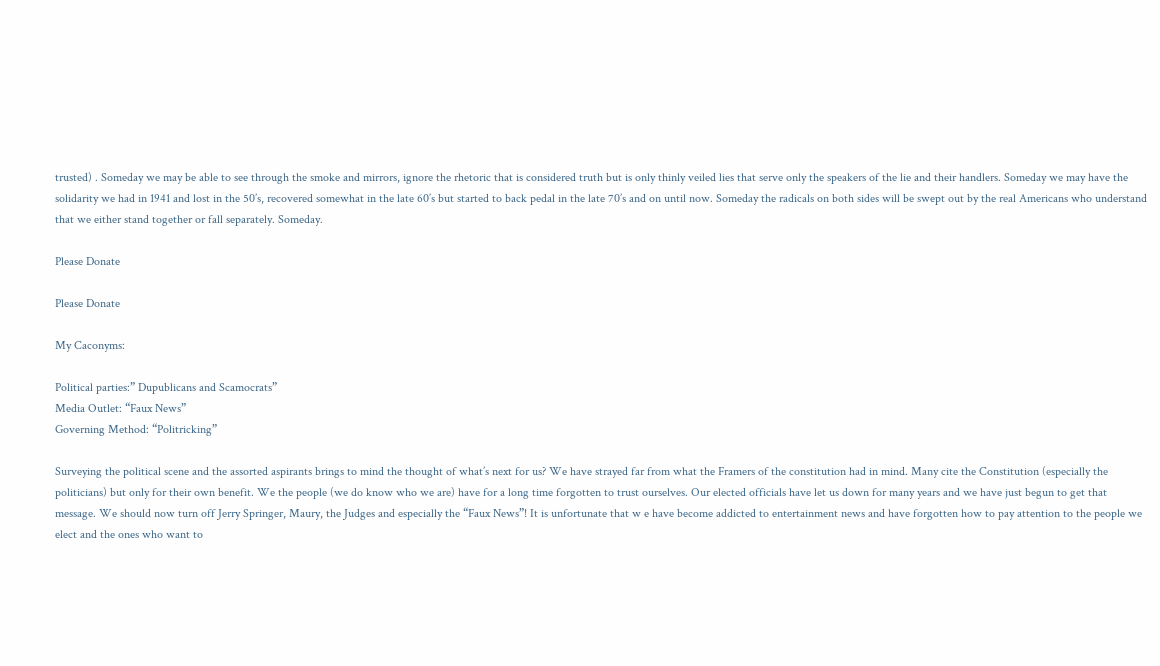trusted) . Someday we may be able to see through the smoke and mirrors, ignore the rhetoric that is considered truth but is only thinly veiled lies that serve only the speakers of the lie and their handlers. Someday we may have the solidarity we had in 1941 and lost in the 50’s, recovered somewhat in the late 60’s but started to back pedal in the late 70’s and on until now. Someday the radicals on both sides will be swept out by the real Americans who understand that we either stand together or fall separately. Someday.

Please Donate

Please Donate

My Caconyms:

Political parties:” Dupublicans and Scamocrats”
Media Outlet: “Faux News”
Governing Method: “Politricking”

Surveying the political scene and the assorted aspirants brings to mind the thought of what’s next for us? We have strayed far from what the Framers of the constitution had in mind. Many cite the Constitution (especially the politicians) but only for their own benefit. We the people (we do know who we are) have for a long time forgotten to trust ourselves. Our elected officials have let us down for many years and we have just begun to get that message. We should now turn off Jerry Springer, Maury, the Judges and especially the “Faux News”! It is unfortunate that w e have become addicted to entertainment news and have forgotten how to pay attention to the people we elect and the ones who want to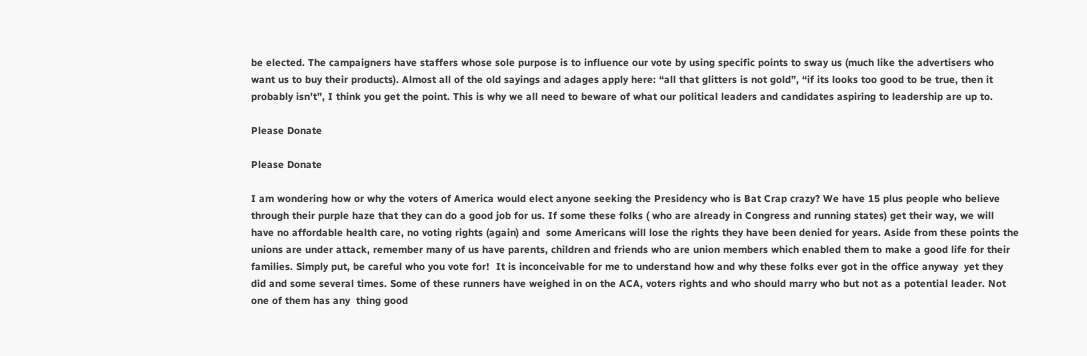be elected. The campaigners have staffers whose sole purpose is to influence our vote by using specific points to sway us (much like the advertisers who want us to buy their products). Almost all of the old sayings and adages apply here: “all that glitters is not gold”, “if its looks too good to be true, then it probably isn’t”, I think you get the point. This is why we all need to beware of what our political leaders and candidates aspiring to leadership are up to.

Please Donate

Please Donate

I am wondering how or why the voters of America would elect anyone seeking the Presidency who is Bat Crap crazy? We have 15 plus people who believe through their purple haze that they can do a good job for us. If some these folks ( who are already in Congress and running states) get their way, we will have no affordable health care, no voting rights (again) and  some Americans will lose the rights they have been denied for years. Aside from these points the unions are under attack, remember many of us have parents, children and friends who are union members which enabled them to make a good life for their families. Simply put, be careful who you vote for!  It is inconceivable for me to understand how and why these folks ever got in the office anyway  yet they did and some several times. Some of these runners have weighed in on the ACA, voters rights and who should marry who but not as a potential leader. Not one of them has any  thing good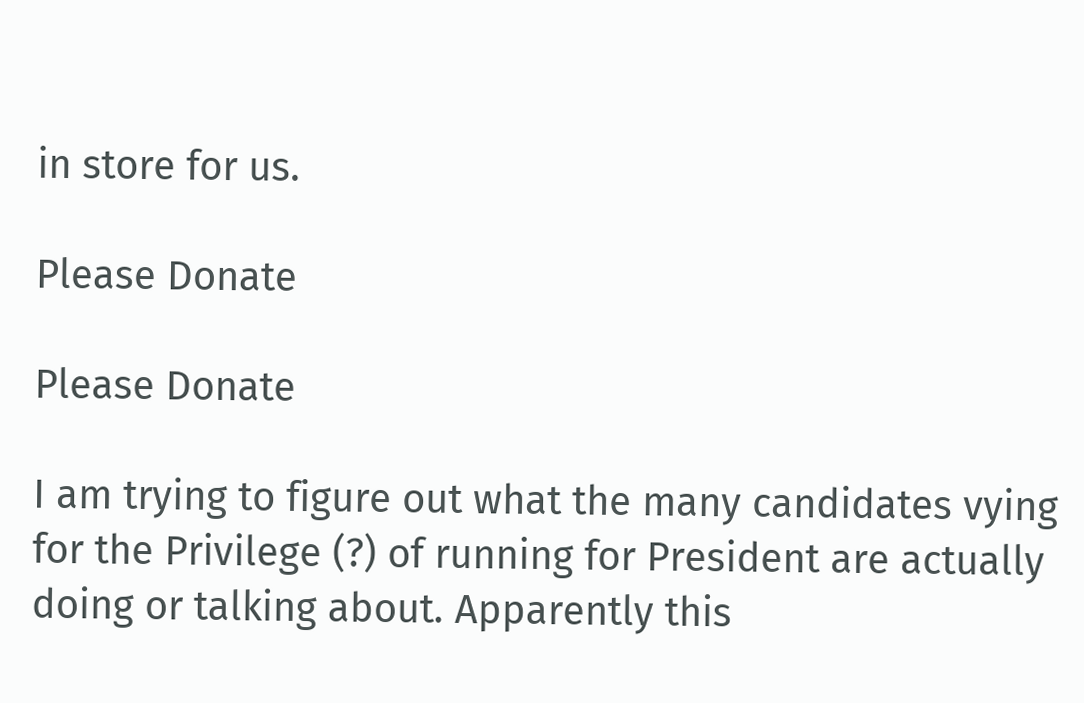in store for us.

Please Donate

Please Donate

I am trying to figure out what the many candidates vying for the Privilege (?) of running for President are actually doing or talking about. Apparently this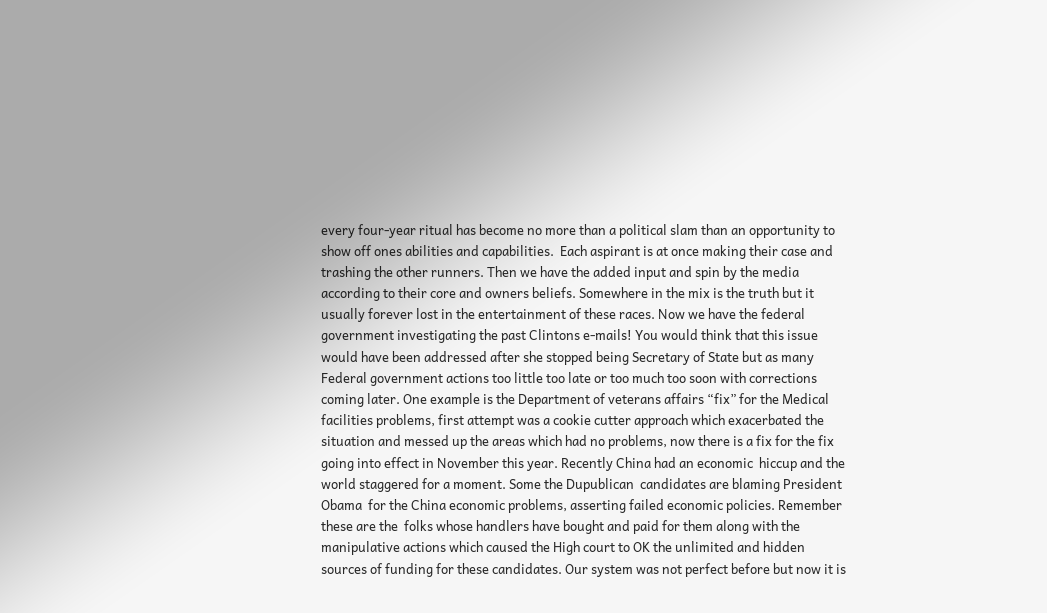every four-year ritual has become no more than a political slam than an opportunity to show off ones abilities and capabilities.  Each aspirant is at once making their case and trashing the other runners. Then we have the added input and spin by the media according to their core and owners beliefs. Somewhere in the mix is the truth but it usually forever lost in the entertainment of these races. Now we have the federal government investigating the past Clintons e-mails! You would think that this issue would have been addressed after she stopped being Secretary of State but as many Federal government actions too little too late or too much too soon with corrections coming later. One example is the Department of veterans affairs “fix” for the Medical facilities problems, first attempt was a cookie cutter approach which exacerbated the situation and messed up the areas which had no problems, now there is a fix for the fix going into effect in November this year. Recently China had an economic  hiccup and the world staggered for a moment. Some the Dupublican  candidates are blaming President Obama  for the China economic problems, asserting failed economic policies. Remember these are the  folks whose handlers have bought and paid for them along with the manipulative actions which caused the High court to OK the unlimited and hidden sources of funding for these candidates. Our system was not perfect before but now it is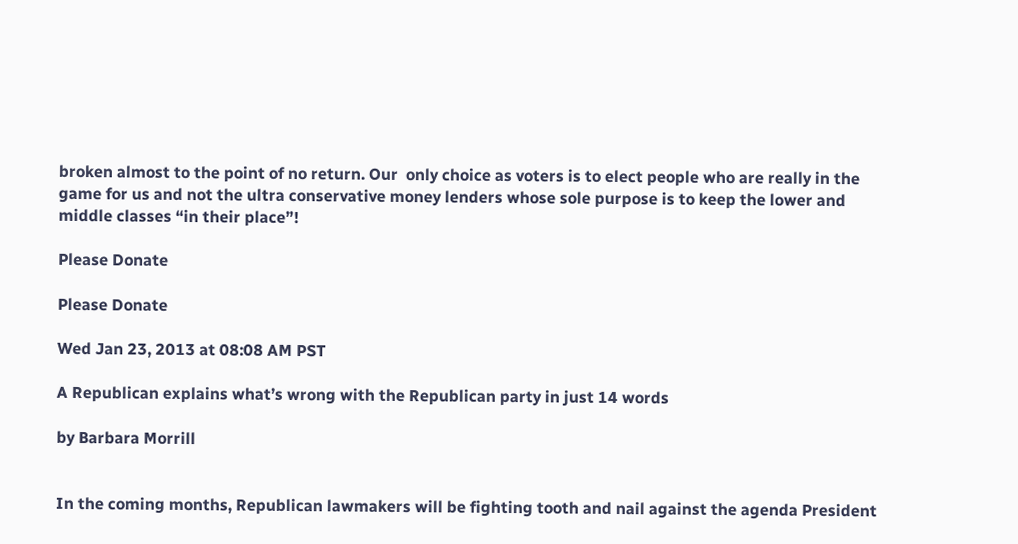broken almost to the point of no return. Our  only choice as voters is to elect people who are really in the game for us and not the ultra conservative money lenders whose sole purpose is to keep the lower and middle classes “in their place”!

Please Donate

Please Donate

Wed Jan 23, 2013 at 08:08 AM PST

A Republican explains what’s wrong with the Republican party in just 14 words

by Barbara Morrill


In the coming months, Republican lawmakers will be fighting tooth and nail against the agenda President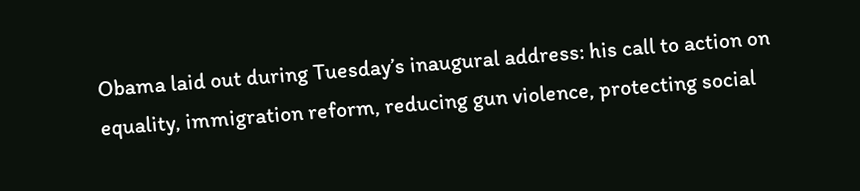Obama laid out during Tuesday’s inaugural address: his call to action on equality, immigration reform, reducing gun violence, protecting social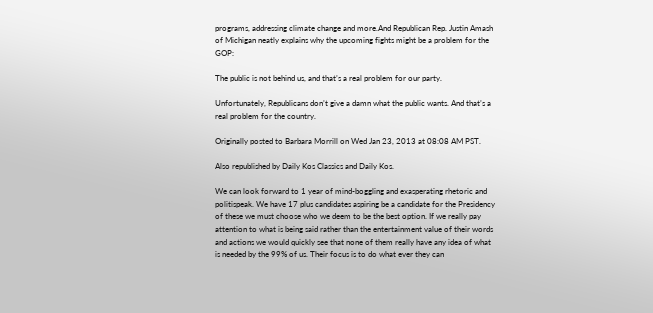programs, addressing climate change and more.And Republican Rep. Justin Amash of Michigan neatly explains why the upcoming fights might be a problem for the GOP:

The public is not behind us, and that’s a real problem for our party.

Unfortunately, Republicans don’t give a damn what the public wants. And that’s a real problem for the country.

Originally posted to Barbara Morrill on Wed Jan 23, 2013 at 08:08 AM PST.

Also republished by Daily Kos Classics and Daily Kos.

We can look forward to 1 year of mind-boggling and exasperating rhetoric and politispeak. We have 17 plus candidates aspiring be a candidate for the Presidency of these we must choose who we deem to be the best option. If we really pay attention to what is being said rather than the entertainment value of their words and actions we would quickly see that none of them really have any idea of what is needed by the 99% of us. Their focus is to do what ever they can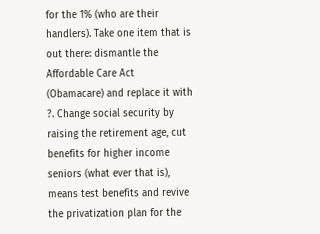for the 1% (who are their handlers). Take one item that is out there: dismantle the Affordable Care Act (Obamacare) and replace it with ?. Change social security by raising the retirement age, cut benefits for higher income seniors (what ever that is), means test benefits and revive the privatization plan for the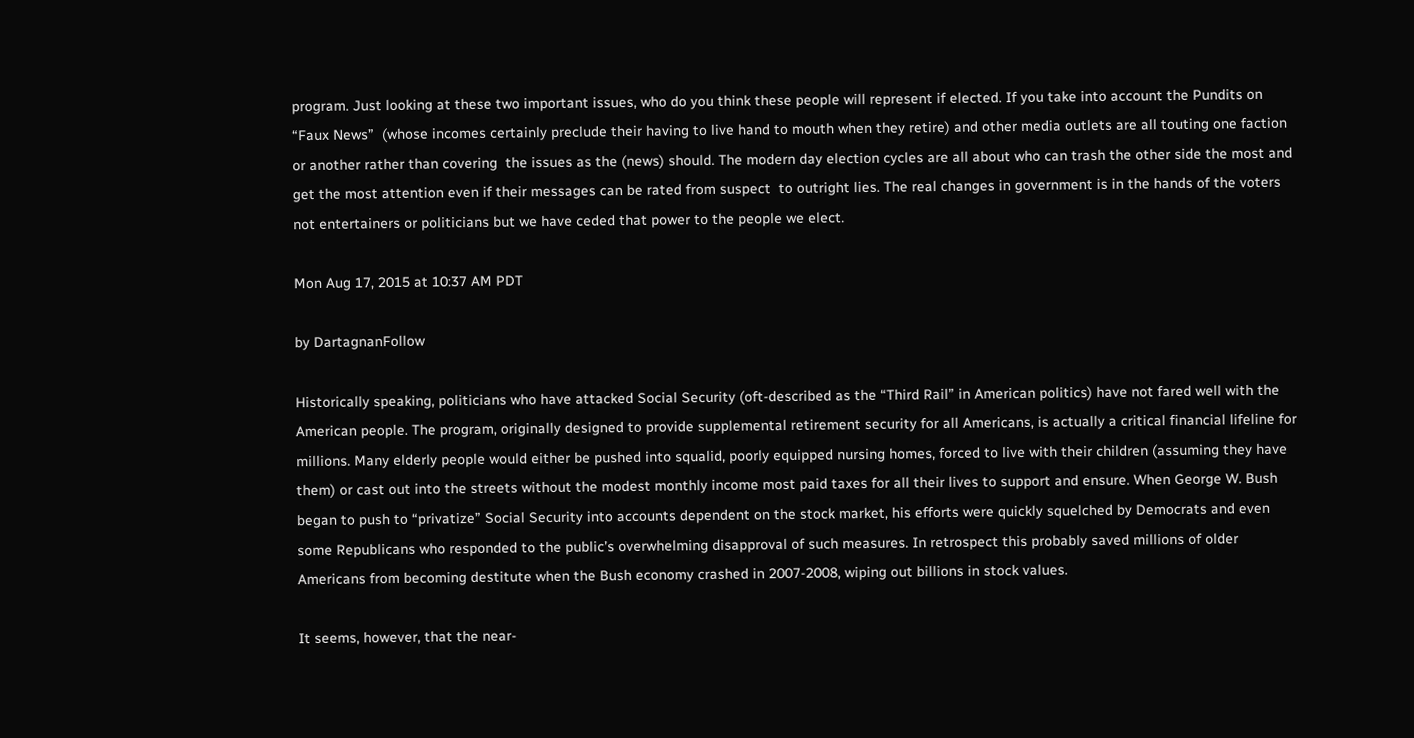program. Just looking at these two important issues, who do you think these people will represent if elected. If you take into account the Pundits on “Faux News”  (whose incomes certainly preclude their having to live hand to mouth when they retire) and other media outlets are all touting one faction or another rather than covering  the issues as the (news) should. The modern day election cycles are all about who can trash the other side the most and get the most attention even if their messages can be rated from suspect  to outright lies. The real changes in government is in the hands of the voters not entertainers or politicians but we have ceded that power to the people we elect.

Mon Aug 17, 2015 at 10:37 AM PDT

by DartagnanFollow

Historically speaking, politicians who have attacked Social Security (oft-described as the “Third Rail” in American politics) have not fared well with the American people. The program, originally designed to provide supplemental retirement security for all Americans, is actually a critical financial lifeline for millions. Many elderly people would either be pushed into squalid, poorly equipped nursing homes, forced to live with their children (assuming they have them) or cast out into the streets without the modest monthly income most paid taxes for all their lives to support and ensure. When George W. Bush began to push to “privatize” Social Security into accounts dependent on the stock market, his efforts were quickly squelched by Democrats and even some Republicans who responded to the public’s overwhelming disapproval of such measures. In retrospect this probably saved millions of older Americans from becoming destitute when the Bush economy crashed in 2007-2008, wiping out billions in stock values.

It seems, however, that the near-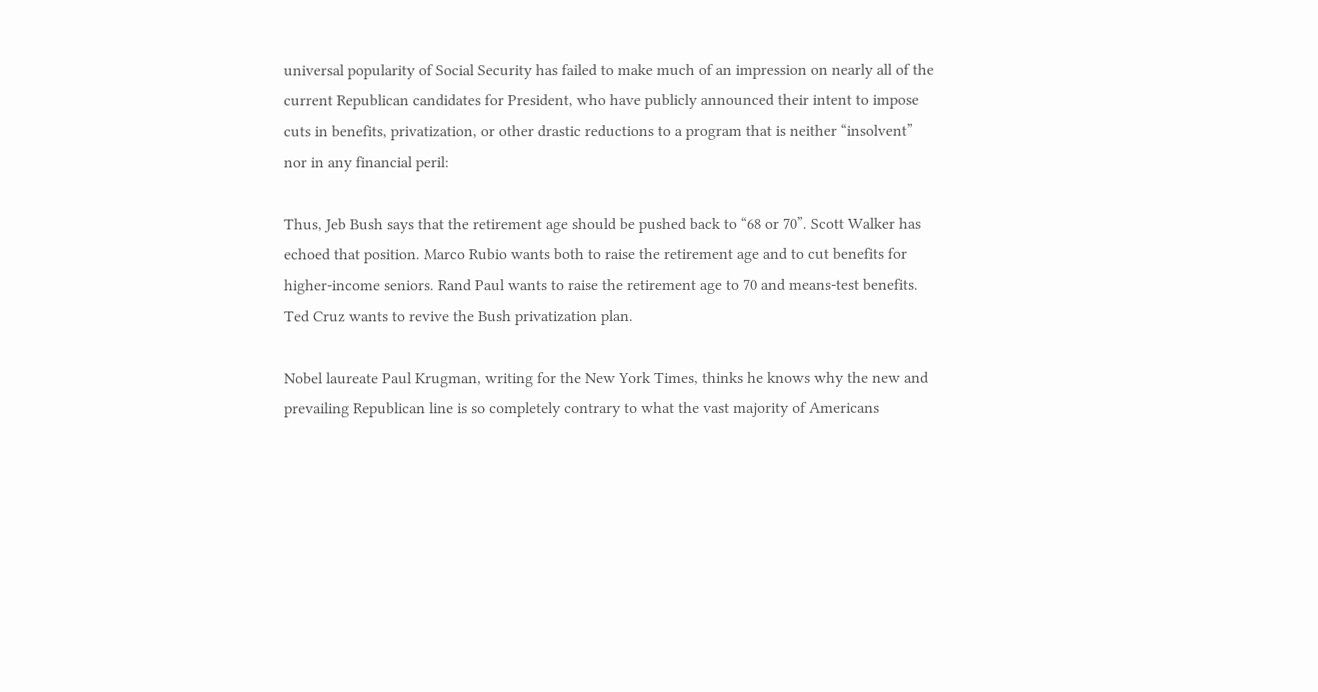universal popularity of Social Security has failed to make much of an impression on nearly all of the current Republican candidates for President, who have publicly announced their intent to impose cuts in benefits, privatization, or other drastic reductions to a program that is neither “insolvent” nor in any financial peril:

Thus, Jeb Bush says that the retirement age should be pushed back to “68 or 70”. Scott Walker has echoed that position. Marco Rubio wants both to raise the retirement age and to cut benefits for higher-income seniors. Rand Paul wants to raise the retirement age to 70 and means-test benefits. Ted Cruz wants to revive the Bush privatization plan.

Nobel laureate Paul Krugman, writing for the New York Times, thinks he knows why the new and prevailing Republican line is so completely contrary to what the vast majority of Americans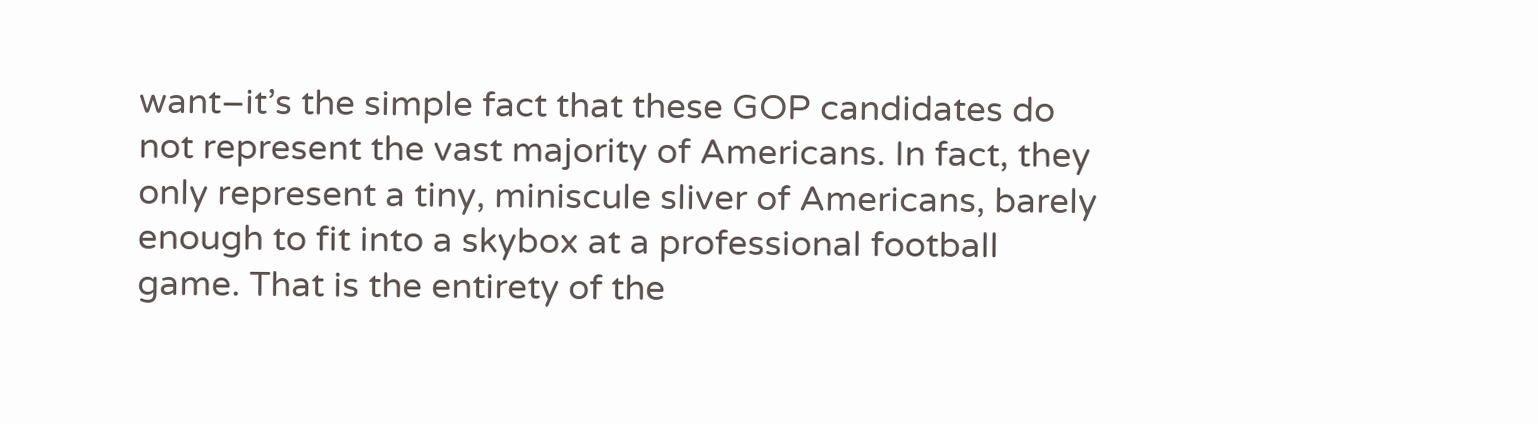want–it’s the simple fact that these GOP candidates do not represent the vast majority of Americans. In fact, they only represent a tiny, miniscule sliver of Americans, barely enough to fit into a skybox at a professional football game. That is the entirety of the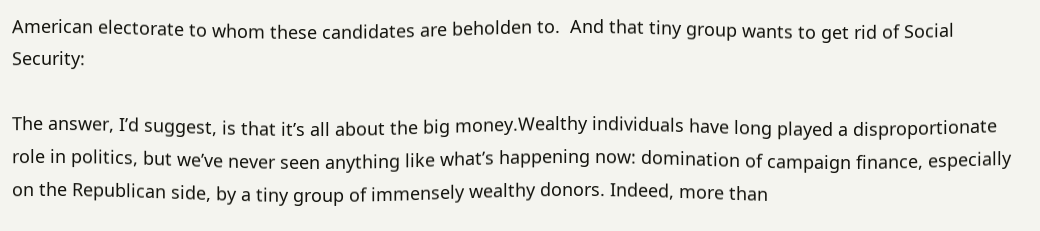American electorate to whom these candidates are beholden to.  And that tiny group wants to get rid of Social Security:

The answer, I’d suggest, is that it’s all about the big money.Wealthy individuals have long played a disproportionate role in politics, but we’ve never seen anything like what’s happening now: domination of campaign finance, especially on the Republican side, by a tiny group of immensely wealthy donors. Indeed, more than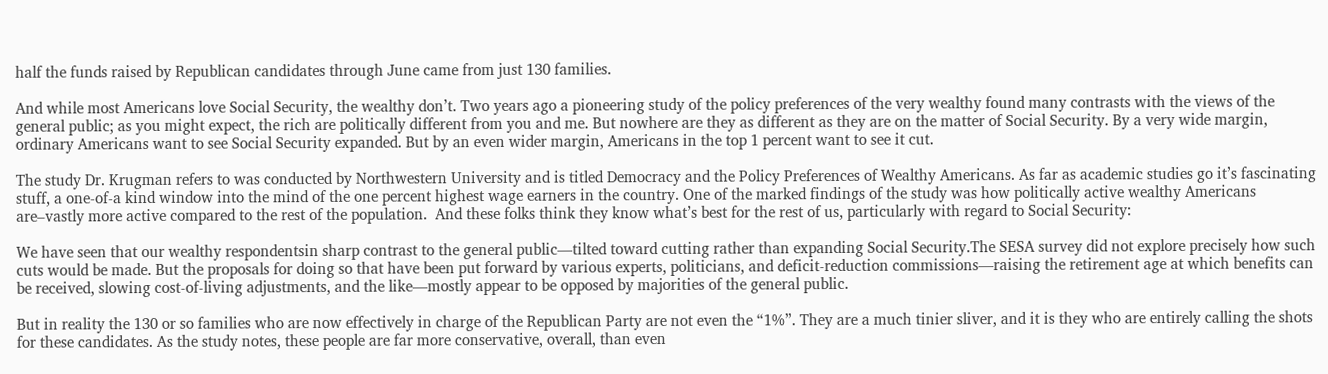half the funds raised by Republican candidates through June came from just 130 families.

And while most Americans love Social Security, the wealthy don’t. Two years ago a pioneering study of the policy preferences of the very wealthy found many contrasts with the views of the general public; as you might expect, the rich are politically different from you and me. But nowhere are they as different as they are on the matter of Social Security. By a very wide margin, ordinary Americans want to see Social Security expanded. But by an even wider margin, Americans in the top 1 percent want to see it cut.

The study Dr. Krugman refers to was conducted by Northwestern University and is titled Democracy and the Policy Preferences of Wealthy Americans. As far as academic studies go it’s fascinating stuff, a one-of-a kind window into the mind of the one percent highest wage earners in the country. One of the marked findings of the study was how politically active wealthy Americans are–vastly more active compared to the rest of the population.  And these folks think they know what’s best for the rest of us, particularly with regard to Social Security:

We have seen that our wealthy respondentsin sharp contrast to the general public—tilted toward cutting rather than expanding Social Security.The SESA survey did not explore precisely how such cuts would be made. But the proposals for doing so that have been put forward by various experts, politicians, and deficit-reduction commissions—raising the retirement age at which benefits can be received, slowing cost-of-living adjustments, and the like—mostly appear to be opposed by majorities of the general public.

But in reality the 130 or so families who are now effectively in charge of the Republican Party are not even the “1%”. They are a much tinier sliver, and it is they who are entirely calling the shots for these candidates. As the study notes, these people are far more conservative, overall, than even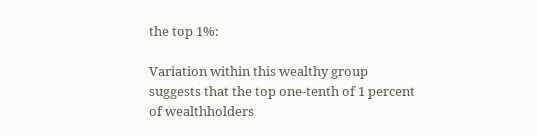the top 1%:

Variation within this wealthy group suggests that the top one-tenth of 1 percent of wealthholders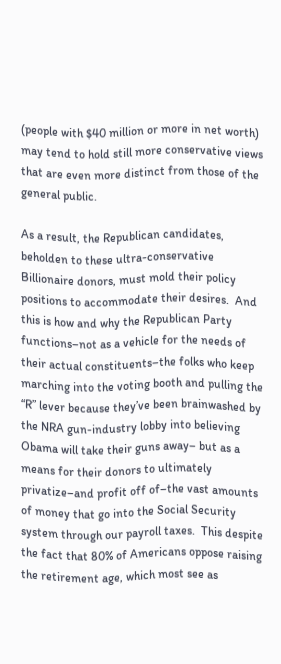(people with $40 million or more in net worth) may tend to hold still more conservative views that are even more distinct from those of the general public.

As a result, the Republican candidates, beholden to these ultra-conservative Billionaire donors, must mold their policy positions to accommodate their desires.  And this is how and why the Republican Party functions–not as a vehicle for the needs of their actual constituents–the folks who keep marching into the voting booth and pulling the “R” lever because they’ve been brainwashed by the NRA gun-industry lobby into believing Obama will take their guns away– but as a means for their donors to ultimately privatize–and profit off of–the vast amounts of money that go into the Social Security system through our payroll taxes.  This despite the fact that 80% of Americans oppose raising the retirement age, which most see as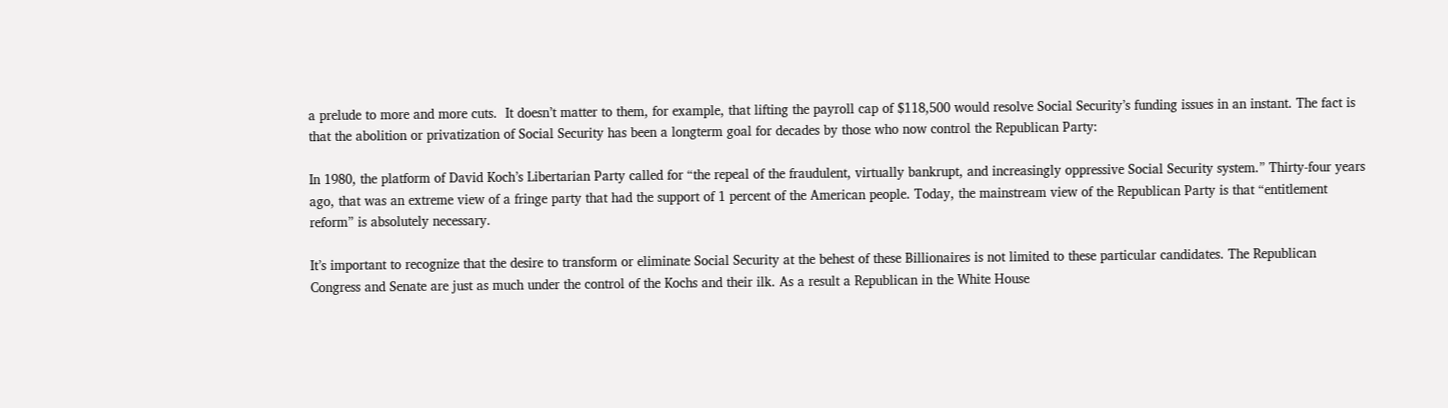a prelude to more and more cuts.  It doesn’t matter to them, for example, that lifting the payroll cap of $118,500 would resolve Social Security’s funding issues in an instant. The fact is that the abolition or privatization of Social Security has been a longterm goal for decades by those who now control the Republican Party:

In 1980, the platform of David Koch’s Libertarian Party called for “the repeal of the fraudulent, virtually bankrupt, and increasingly oppressive Social Security system.” Thirty-four years ago, that was an extreme view of a fringe party that had the support of 1 percent of the American people. Today, the mainstream view of the Republican Party is that “entitlement reform” is absolutely necessary.

It’s important to recognize that the desire to transform or eliminate Social Security at the behest of these Billionaires is not limited to these particular candidates. The Republican Congress and Senate are just as much under the control of the Kochs and their ilk. As a result a Republican in the White House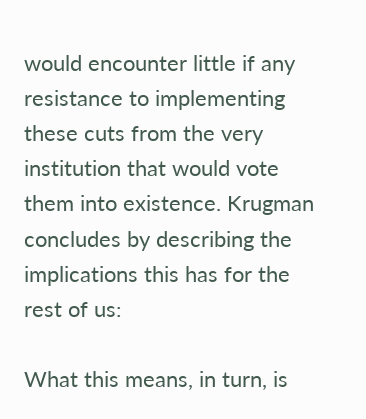would encounter little if any resistance to implementing these cuts from the very institution that would vote them into existence. Krugman concludes by describing the implications this has for the rest of us:

What this means, in turn, is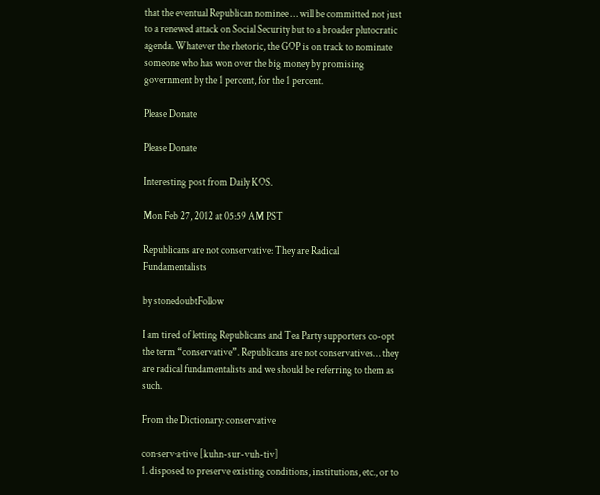that the eventual Republican nominee … will be committed not just to a renewed attack on Social Security but to a broader plutocratic agenda. Whatever the rhetoric, the GOP is on track to nominate someone who has won over the big money by promising government by the 1 percent, for the 1 percent.

Please Donate

Please Donate

Interesting post from Daily KOS.

Mon Feb 27, 2012 at 05:59 AM PST

Republicans are not conservative: They are Radical Fundamentalists

by stonedoubtFollow

I am tired of letting Republicans and Tea Party supporters co-opt the term “conservative”. Republicans are not conservatives… they are radical fundamentalists and we should be referring to them as such.

From the Dictionary: conservative

con·serv·a·tive [kuhn-sur-vuh-tiv]
1. disposed to preserve existing conditions, institutions, etc., or to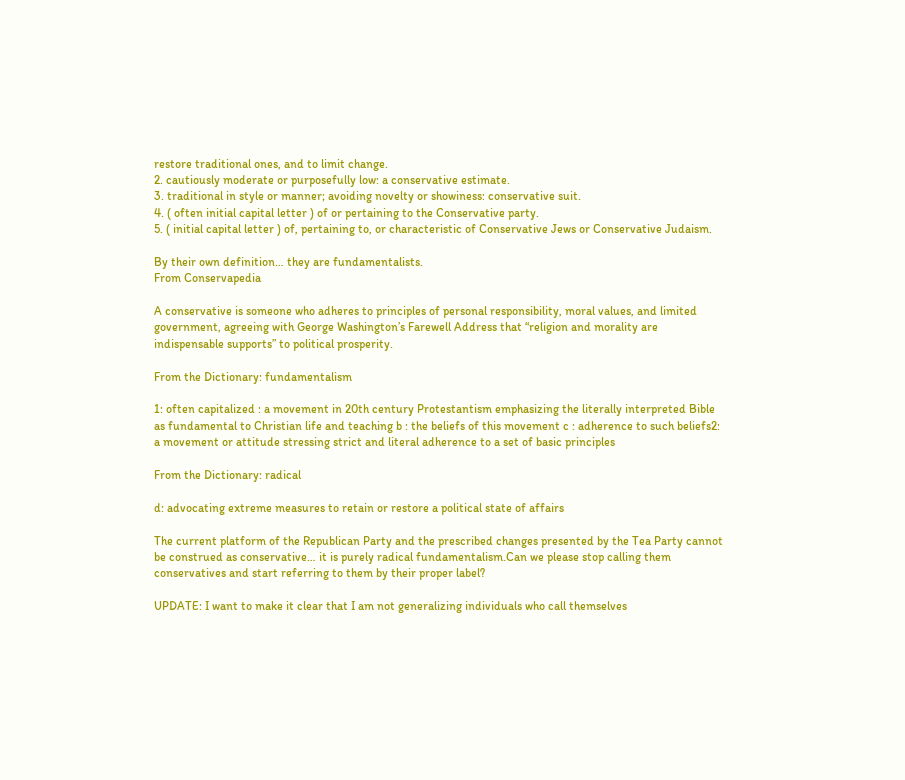restore traditional ones, and to limit change.
2. cautiously moderate or purposefully low: a conservative estimate.
3. traditional in style or manner; avoiding novelty or showiness: conservative suit.
4. ( often initial capital letter ) of or pertaining to the Conservative party.
5. ( initial capital letter ) of, pertaining to, or characteristic of Conservative Jews or Conservative Judaism.

By their own definition… they are fundamentalists.
From Conservapedia

A conservative is someone who adheres to principles of personal responsibility, moral values, and limited government, agreeing with George Washington’s Farewell Address that “religion and morality are indispensable supports” to political prosperity.

From the Dictionary: fundamentalism

1: often capitalized : a movement in 20th century Protestantism emphasizing the literally interpreted Bible as fundamental to Christian life and teaching b : the beliefs of this movement c : adherence to such beliefs2: a movement or attitude stressing strict and literal adherence to a set of basic principles

From the Dictionary: radical

d: advocating extreme measures to retain or restore a political state of affairs

The current platform of the Republican Party and the prescribed changes presented by the Tea Party cannot be construed as conservative… it is purely radical fundamentalism.Can we please stop calling them conservatives and start referring to them by their proper label?

UPDATE: I want to make it clear that I am not generalizing individuals who call themselves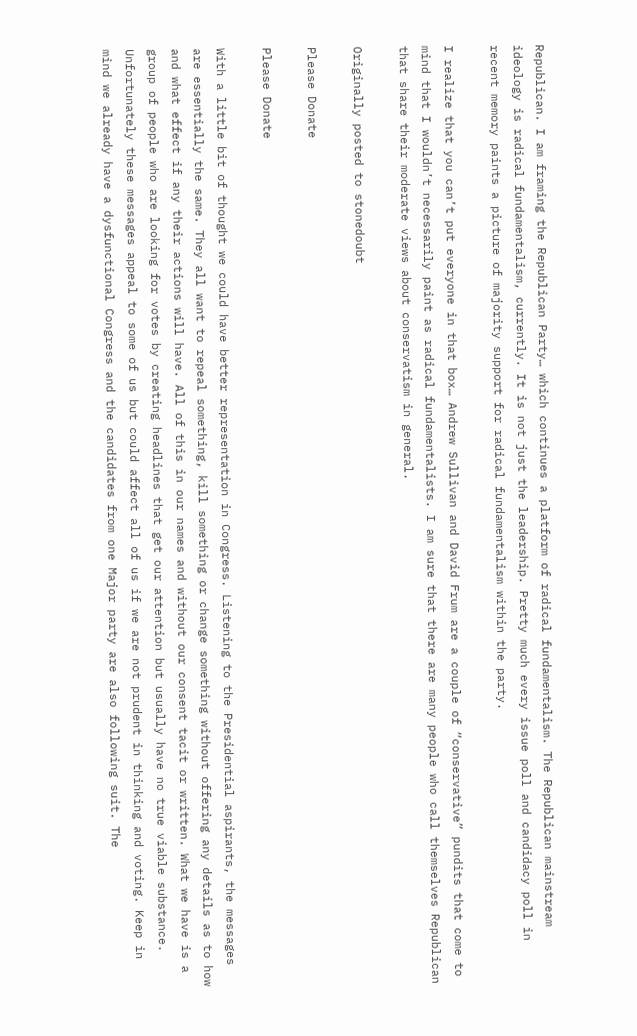Republican. I am framing the Republican Party… which continues a platform of radical fundamentalism. The Republican mainstream ideology is radical fundamentalism, currently. It is not just the leadership. Pretty much every issue poll and candidacy poll in recent memory paints a picture of majority support for radical fundamentalism within the party.

I realize that you can’t put everyone in that box… Andrew Sullivan and David Frum are a couple of “conservative” pundits that come to mind that I wouldn’t necessarily paint as radical fundamentalists. I am sure that there are many people who call themselves Republican that share their moderate views about conservatism in general.

Originally posted to stonedoubt

Please Donate

Please Donate

With a little bit of thought we could have better representation in Congress. Listening to the Presidential aspirants, the messages are essentially the same. They all want to repeal something, kill something or change something without offering any details as to how and what effect if any their actions will have. All of this in our names and without our consent tacit or written. What we have is a group of people who are looking for votes by creating headlines that get our attention but usually have no true viable substance. Unfortunately these messages appeal to some of us but could affect all of us if we are not prudent in thinking and voting. Keep in mind we already have a dysfunctional Congress and the candidates from one Major party are also following suit. The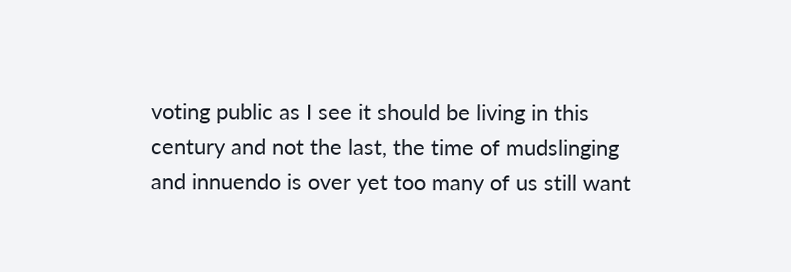voting public as I see it should be living in this century and not the last, the time of mudslinging and innuendo is over yet too many of us still want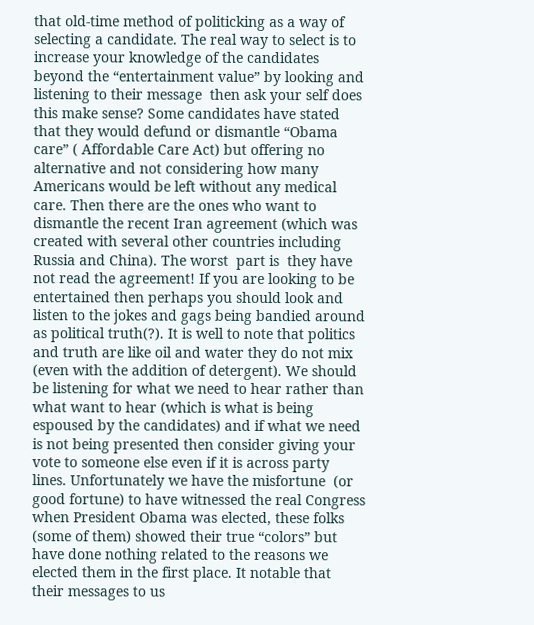that old-time method of politicking as a way of selecting a candidate. The real way to select is to increase your knowledge of the candidates beyond the “entertainment value” by looking and listening to their message  then ask your self does this make sense? Some candidates have stated that they would defund or dismantle “Obama care” ( Affordable Care Act) but offering no alternative and not considering how many Americans would be left without any medical care. Then there are the ones who want to dismantle the recent Iran agreement (which was created with several other countries including  Russia and China). The worst  part is  they have not read the agreement! If you are looking to be entertained then perhaps you should look and listen to the jokes and gags being bandied around as political truth(?). It is well to note that politics and truth are like oil and water they do not mix (even with the addition of detergent). We should be listening for what we need to hear rather than what want to hear (which is what is being espoused by the candidates) and if what we need is not being presented then consider giving your vote to someone else even if it is across party lines. Unfortunately we have the misfortune  (or good fortune) to have witnessed the real Congress when President Obama was elected, these folks (some of them) showed their true “colors” but have done nothing related to the reasons we elected them in the first place. It notable that their messages to us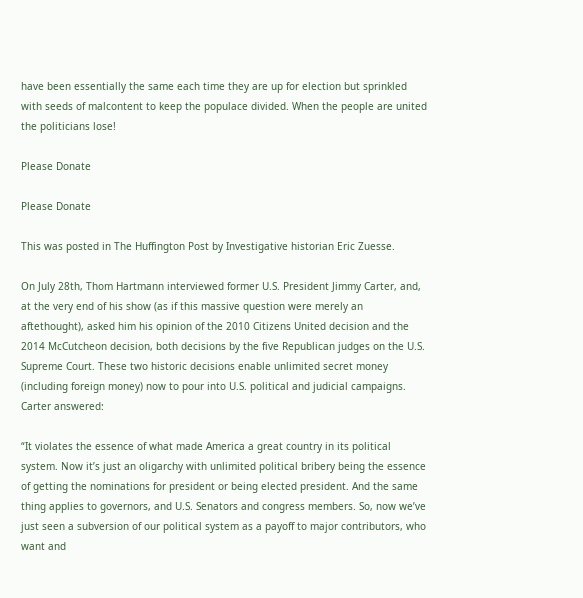have been essentially the same each time they are up for election but sprinkled with seeds of malcontent to keep the populace divided. When the people are united the politicians lose!

Please Donate

Please Donate

This was posted in The Huffington Post by Investigative historian Eric Zuesse.

On July 28th, Thom Hartmann interviewed former U.S. President Jimmy Carter, and, at the very end of his show (as if this massive question were merely an aftethought), asked him his opinion of the 2010 Citizens United decision and the 2014 McCutcheon decision, both decisions by the five Republican judges on the U.S. Supreme Court. These two historic decisions enable unlimited secret money (including foreign money) now to pour into U.S. political and judicial campaigns. Carter answered:

“It violates the essence of what made America a great country in its political system. Now it’s just an oligarchy with unlimited political bribery being the essence of getting the nominations for president or being elected president. And the same thing applies to governors, and U.S. Senators and congress members. So, now we’ve just seen a subversion of our political system as a payoff to major contributors, who want and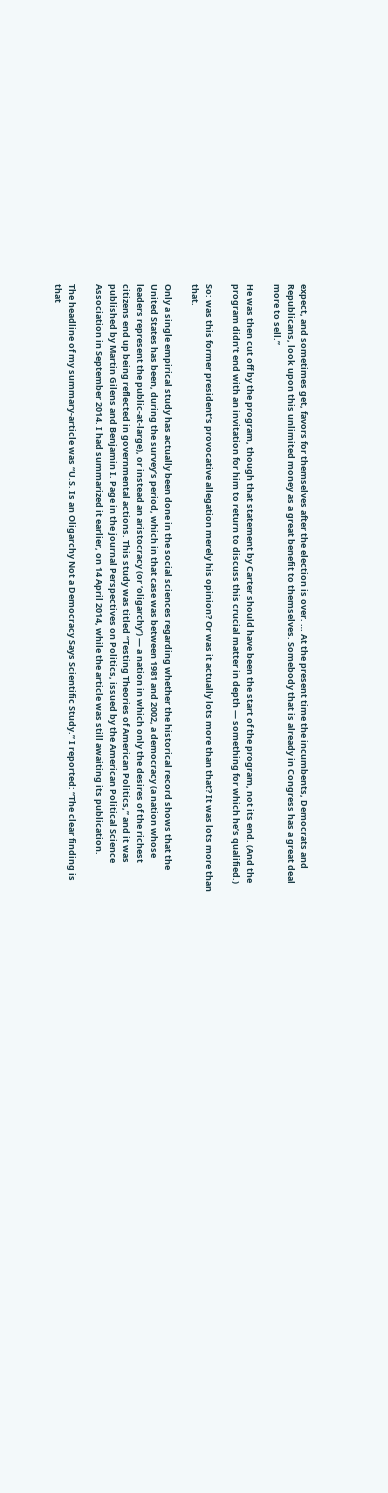expect, and sometimes get, favors for themselves after the election is over. … At the present time the incumbents, Democrats and Republicans, look upon this unlimited money as a great benefit to themselves. Somebody that is already in Congress has a great deal more to sell.”

He was then cut off by the program, though that statement by Carter should have been the start of the program, not its end. (And the program didn’t end with an invitation for him to return to discuss this crucial matter in depth — something for which he’s qualified.)

So: was this former president’s provocative allegation merely his opinion? Or was it actually lots more than that? It was lots more than that.

Only a single empirical study has actually been done in the social sciences regarding whether the historical record shows that the United States has been, during the survey’s period, which in that case was between 1981 and 2002, a democracy (a nation whose leaders represent the public-at-large), or instead an aristocracy (or ‘oligarchy’) — a nation in which only the desires of the richest citizens end up being reflected in governmental actions. This study was titled “Testing Theories of American Politics,” and it was published by Martin Gilens and Benjamin I. Page in the journal Perspectives on Politics, issued by the American Political Science Association in September 2014. I had summarized it earlier, on 14 April 2014, while the article was still awaiting its publication.

The headline of my summary-article was “U.S. Is an Oligarchy Not a Democracy Says Scientific Study.” I reported: “The clear finding is that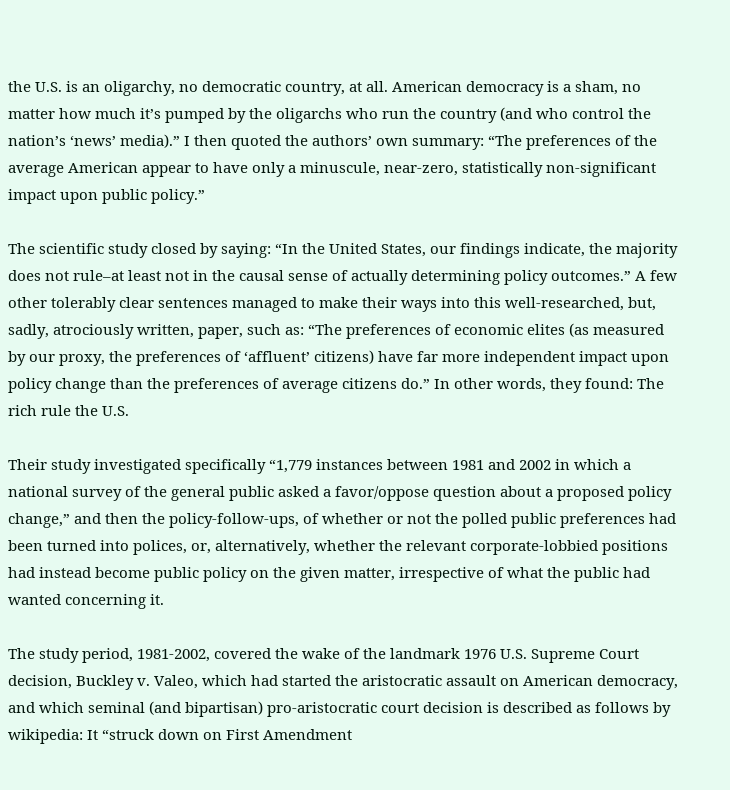the U.S. is an oligarchy, no democratic country, at all. American democracy is a sham, no matter how much it’s pumped by the oligarchs who run the country (and who control the nation’s ‘news’ media).” I then quoted the authors’ own summary: “The preferences of the average American appear to have only a minuscule, near-zero, statistically non-significant impact upon public policy.”

The scientific study closed by saying: “In the United States, our findings indicate, the majority does not rule–at least not in the causal sense of actually determining policy outcomes.” A few other tolerably clear sentences managed to make their ways into this well-researched, but, sadly, atrociously written, paper, such as: “The preferences of economic elites (as measured by our proxy, the preferences of ‘affluent’ citizens) have far more independent impact upon policy change than the preferences of average citizens do.” In other words, they found: The rich rule the U.S.

Their study investigated specifically “1,779 instances between 1981 and 2002 in which a national survey of the general public asked a favor/oppose question about a proposed policy change,” and then the policy-follow-ups, of whether or not the polled public preferences had been turned into polices, or, alternatively, whether the relevant corporate-lobbied positions had instead become public policy on the given matter, irrespective of what the public had wanted concerning it.

The study period, 1981-2002, covered the wake of the landmark 1976 U.S. Supreme Court decision, Buckley v. Valeo, which had started the aristocratic assault on American democracy, and which seminal (and bipartisan) pro-aristocratic court decision is described as follows by wikipedia: It “struck down on First Amendment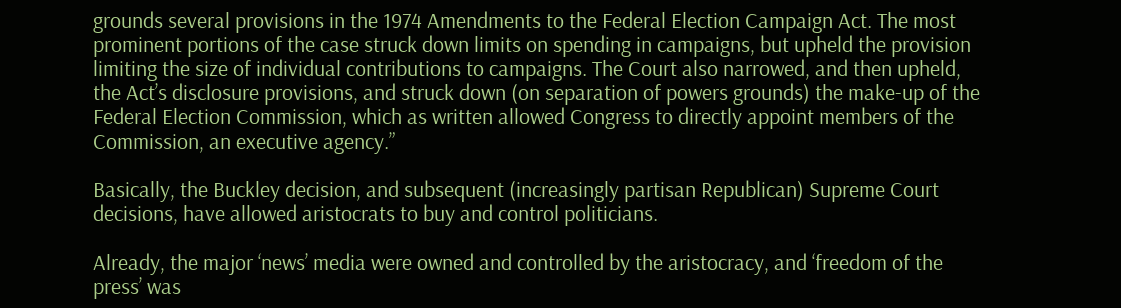grounds several provisions in the 1974 Amendments to the Federal Election Campaign Act. The most prominent portions of the case struck down limits on spending in campaigns, but upheld the provision limiting the size of individual contributions to campaigns. The Court also narrowed, and then upheld, the Act’s disclosure provisions, and struck down (on separation of powers grounds) the make-up of the Federal Election Commission, which as written allowed Congress to directly appoint members of the Commission, an executive agency.”

Basically, the Buckley decision, and subsequent (increasingly partisan Republican) Supreme Court decisions, have allowed aristocrats to buy and control politicians.

Already, the major ‘news’ media were owned and controlled by the aristocracy, and ‘freedom of the press’ was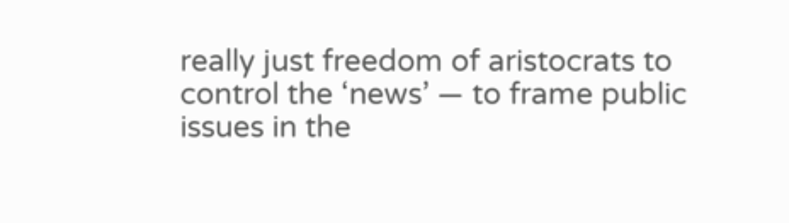really just freedom of aristocrats to control the ‘news’ — to frame public issues in the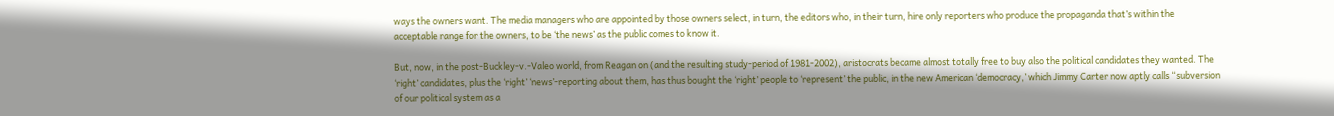ways the owners want. The media managers who are appointed by those owners select, in turn, the editors who, in their turn, hire only reporters who produce the propaganda that’s within the acceptable range for the owners, to be ‘the news’ as the public comes to know it.

But, now, in the post-Buckley-v.-Valeo world, from Reagan on (and the resulting study-period of 1981-2002), aristocrats became almost totally free to buy also the political candidates they wanted. The ‘right’ candidates, plus the ‘right’ ‘news’-reporting about them, has thus bought the ‘right’ people to ‘represent’ the public, in the new American ‘democracy,’ which Jimmy Carter now aptly calls “subversion of our political system as a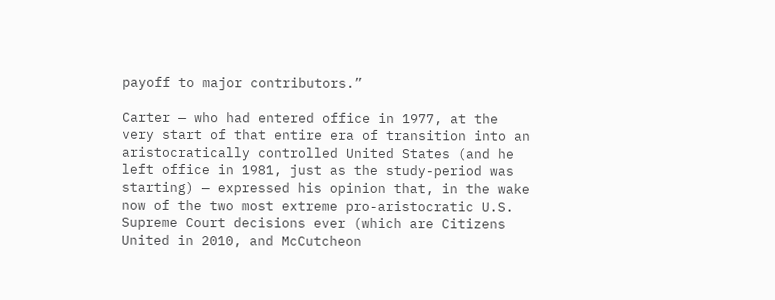payoff to major contributors.”

Carter — who had entered office in 1977, at the very start of that entire era of transition into an aristocratically controlled United States (and he left office in 1981, just as the study-period was starting) — expressed his opinion that, in the wake now of the two most extreme pro-aristocratic U.S. Supreme Court decisions ever (which are Citizens United in 2010, and McCutcheon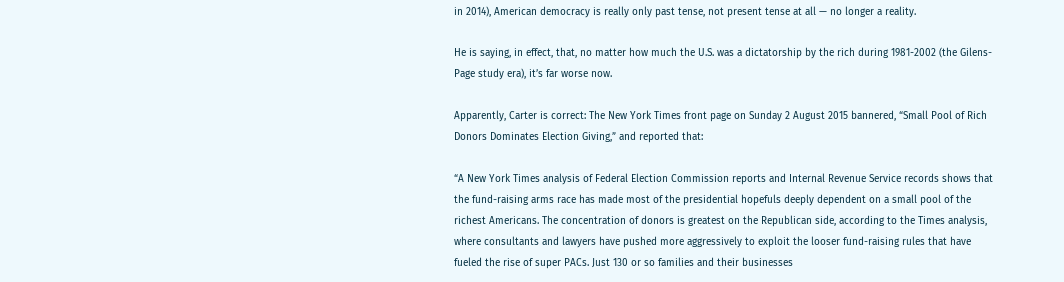in 2014), American democracy is really only past tense, not present tense at all — no longer a reality.

He is saying, in effect, that, no matter how much the U.S. was a dictatorship by the rich during 1981-2002 (the Gilens-Page study era), it’s far worse now.

Apparently, Carter is correct: The New York Times front page on Sunday 2 August 2015 bannered, “Small Pool of Rich Donors Dominates Election Giving,” and reported that:

“A New York Times analysis of Federal Election Commission reports and Internal Revenue Service records shows that the fund-raising arms race has made most of the presidential hopefuls deeply dependent on a small pool of the richest Americans. The concentration of donors is greatest on the Republican side, according to the Times analysis, where consultants and lawyers have pushed more aggressively to exploit the looser fund-raising rules that have fueled the rise of super PACs. Just 130 or so families and their businesses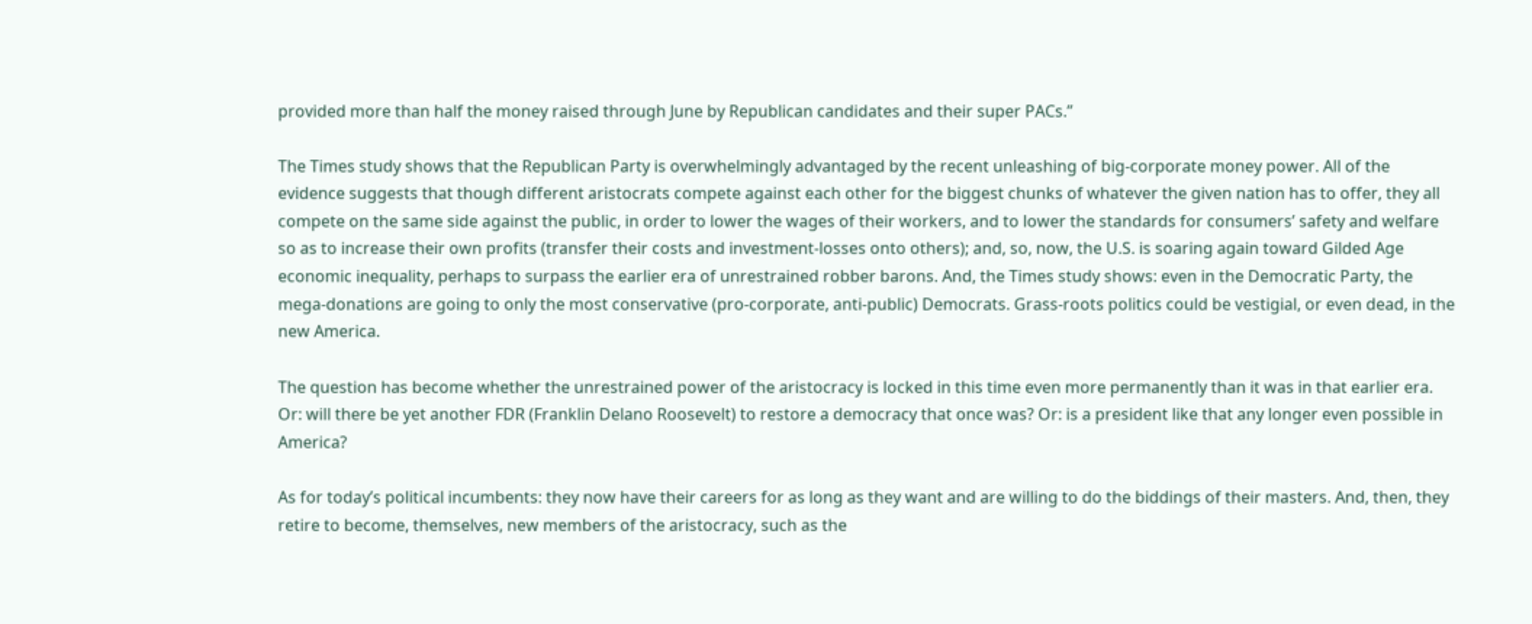provided more than half the money raised through June by Republican candidates and their super PACs.”

The Times study shows that the Republican Party is overwhelmingly advantaged by the recent unleashing of big-corporate money power. All of the evidence suggests that though different aristocrats compete against each other for the biggest chunks of whatever the given nation has to offer, they all compete on the same side against the public, in order to lower the wages of their workers, and to lower the standards for consumers’ safety and welfare so as to increase their own profits (transfer their costs and investment-losses onto others); and, so, now, the U.S. is soaring again toward Gilded Age economic inequality, perhaps to surpass the earlier era of unrestrained robber barons. And, the Times study shows: even in the Democratic Party, the mega-donations are going to only the most conservative (pro-corporate, anti-public) Democrats. Grass-roots politics could be vestigial, or even dead, in the new America.

The question has become whether the unrestrained power of the aristocracy is locked in this time even more permanently than it was in that earlier era. Or: will there be yet another FDR (Franklin Delano Roosevelt) to restore a democracy that once was? Or: is a president like that any longer even possible in America?

As for today’s political incumbents: they now have their careers for as long as they want and are willing to do the biddings of their masters. And, then, they retire to become, themselves, new members of the aristocracy, such as the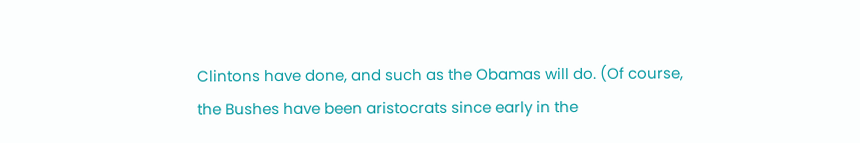Clintons have done, and such as the Obamas will do. (Of course, the Bushes have been aristocrats since early in the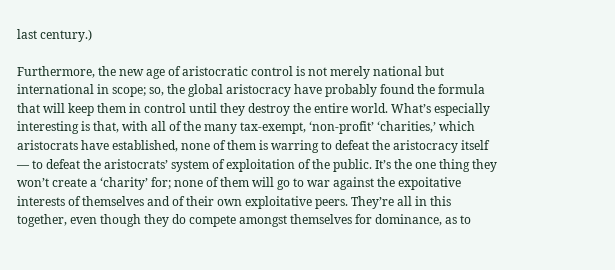last century.)

Furthermore, the new age of aristocratic control is not merely national but international in scope; so, the global aristocracy have probably found the formula that will keep them in control until they destroy the entire world. What’s especially interesting is that, with all of the many tax-exempt, ‘non-profit’ ‘charities,’ which aristocrats have established, none of them is warring to defeat the aristocracy itself — to defeat the aristocrats’ system of exploitation of the public. It’s the one thing they won’t create a ‘charity’ for; none of them will go to war against the expoitative interests of themselves and of their own exploitative peers. They’re all in this together, even though they do compete amongst themselves for dominance, as to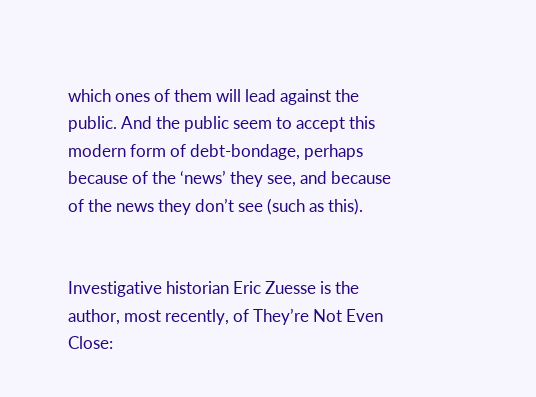which ones of them will lead against the public. And the public seem to accept this modern form of debt-bondage, perhaps because of the ‘news’ they see, and because of the news they don’t see (such as this).


Investigative historian Eric Zuesse is the author, most recently, of They’re Not Even Close: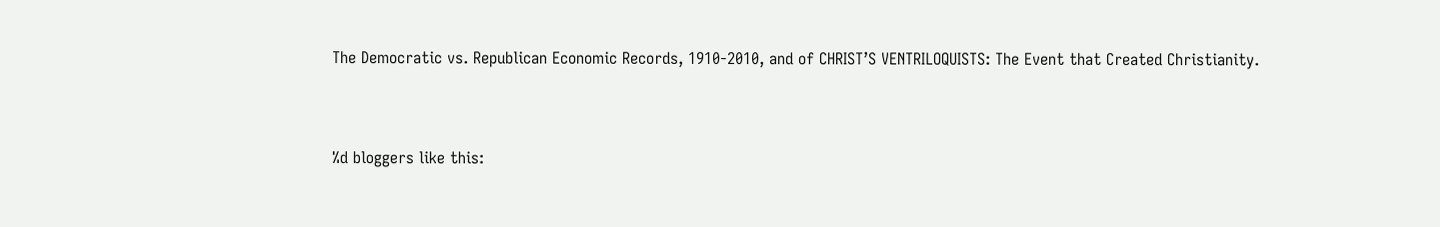The Democratic vs. Republican Economic Records, 1910-2010, and of CHRIST’S VENTRILOQUISTS: The Event that Created Christianity.


%d bloggers like this: